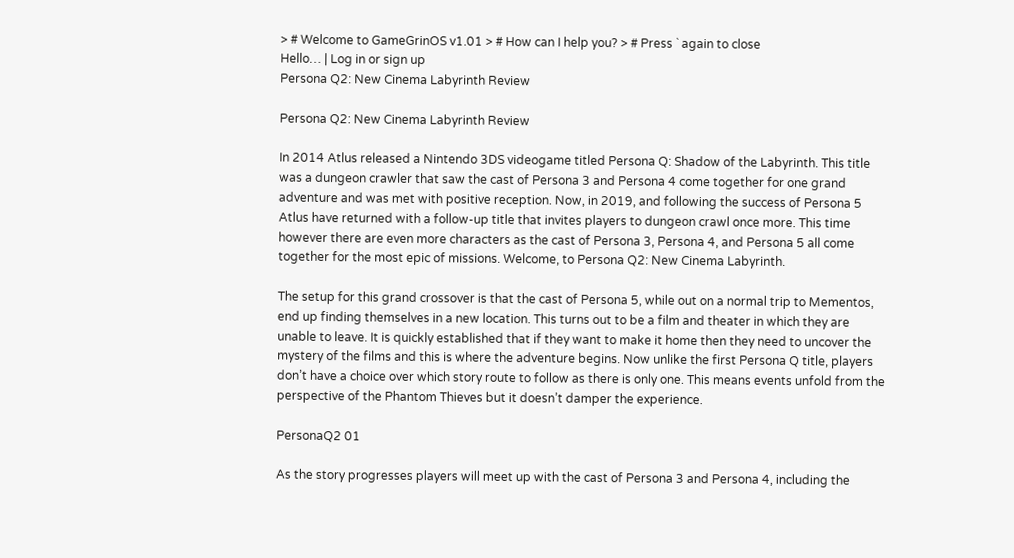> # Welcome to GameGrinOS v1.01 > # How can I help you? > # Press ` again to close
Hello… | Log in or sign up
Persona Q2: New Cinema Labyrinth Review

Persona Q2: New Cinema Labyrinth Review

In 2014 Atlus released a Nintendo 3DS videogame titled Persona Q: Shadow of the Labyrinth. This title was a dungeon crawler that saw the cast of Persona 3 and Persona 4 come together for one grand adventure and was met with positive reception. Now, in 2019, and following the success of Persona 5 Atlus have returned with a follow-up title that invites players to dungeon crawl once more. This time however there are even more characters as the cast of Persona 3, Persona 4, and Persona 5 all come together for the most epic of missions. Welcome, to Persona Q2: New Cinema Labyrinth.

The setup for this grand crossover is that the cast of Persona 5, while out on a normal trip to Mementos, end up finding themselves in a new location. This turns out to be a film and theater in which they are unable to leave. It is quickly established that if they want to make it home then they need to uncover the mystery of the films and this is where the adventure begins. Now unlike the first Persona Q title, players don’t have a choice over which story route to follow as there is only one. This means events unfold from the perspective of the Phantom Thieves but it doesn’t damper the experience.

PersonaQ2 01

As the story progresses players will meet up with the cast of Persona 3 and Persona 4, including the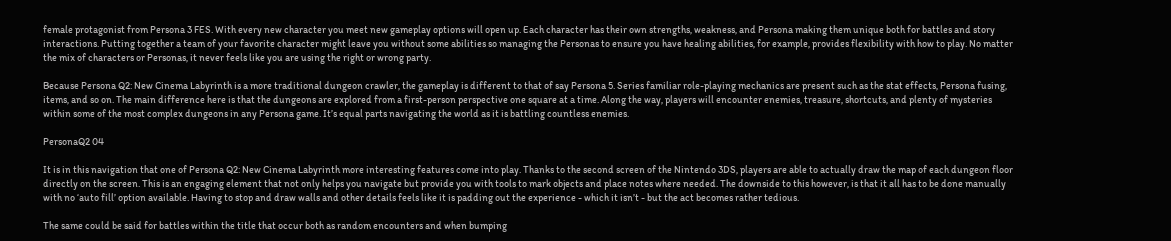female protagonist from Persona 3 FES. With every new character you meet new gameplay options will open up. Each character has their own strengths, weakness, and Persona making them unique both for battles and story interactions. Putting together a team of your favorite character might leave you without some abilities so managing the Personas to ensure you have healing abilities, for example, provides flexibility with how to play. No matter the mix of characters or Personas, it never feels like you are using the right or wrong party.

Because Persona Q2: New Cinema Labyrinth is a more traditional dungeon crawler, the gameplay is different to that of say Persona 5. Series familiar role-playing mechanics are present such as the stat effects, Persona fusing, items, and so on. The main difference here is that the dungeons are explored from a first-person perspective one square at a time. Along the way, players will encounter enemies, treasure, shortcuts, and plenty of mysteries within some of the most complex dungeons in any Persona game. It’s equal parts navigating the world as it is battling countless enemies.

PersonaQ2 04

It is in this navigation that one of Persona Q2: New Cinema Labyrinth more interesting features come into play. Thanks to the second screen of the Nintendo 3DS, players are able to actually draw the map of each dungeon floor directly on the screen. This is an engaging element that not only helps you navigate but provide you with tools to mark objects and place notes where needed. The downside to this however, is that it all has to be done manually with no ‘auto fill’ option available. Having to stop and draw walls and other details feels like it is padding out the experience - which it isn’t - but the act becomes rather tedious.

The same could be said for battles within the title that occur both as random encounters and when bumping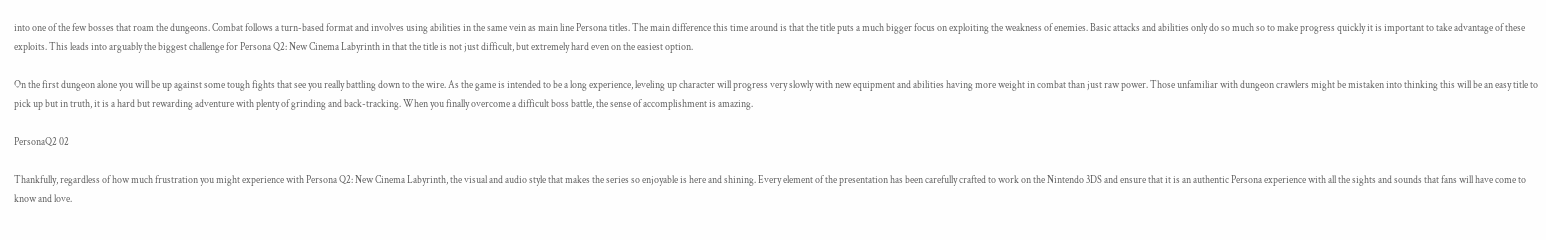into one of the few bosses that roam the dungeons. Combat follows a turn-based format and involves using abilities in the same vein as main line Persona titles. The main difference this time around is that the title puts a much bigger focus on exploiting the weakness of enemies. Basic attacks and abilities only do so much so to make progress quickly it is important to take advantage of these exploits. This leads into arguably the biggest challenge for Persona Q2: New Cinema Labyrinth in that the title is not just difficult, but extremely hard even on the easiest option.

On the first dungeon alone you will be up against some tough fights that see you really battling down to the wire. As the game is intended to be a long experience, leveling up character will progress very slowly with new equipment and abilities having more weight in combat than just raw power. Those unfamiliar with dungeon crawlers might be mistaken into thinking this will be an easy title to pick up but in truth, it is a hard but rewarding adventure with plenty of grinding and back-tracking. When you finally overcome a difficult boss battle, the sense of accomplishment is amazing.

PersonaQ2 02

Thankfully, regardless of how much frustration you might experience with Persona Q2: New Cinema Labyrinth, the visual and audio style that makes the series so enjoyable is here and shining. Every element of the presentation has been carefully crafted to work on the Nintendo 3DS and ensure that it is an authentic Persona experience with all the sights and sounds that fans will have come to know and love.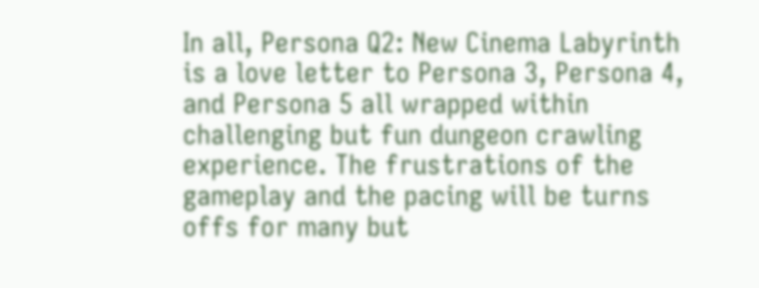In all, Persona Q2: New Cinema Labyrinth is a love letter to Persona 3, Persona 4, and Persona 5 all wrapped within challenging but fun dungeon crawling experience. The frustrations of the gameplay and the pacing will be turns offs for many but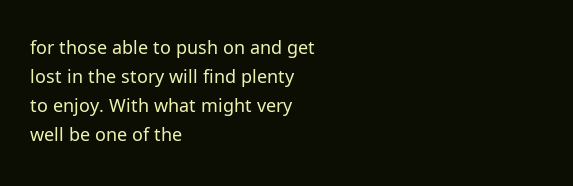for those able to push on and get lost in the story will find plenty to enjoy. With what might very well be one of the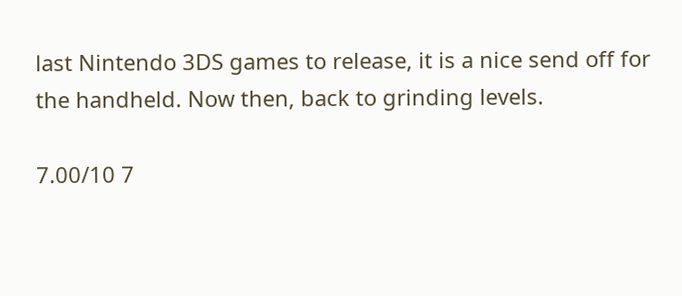last Nintendo 3DS games to release, it is a nice send off for the handheld. Now then, back to grinding levels.

7.00/10 7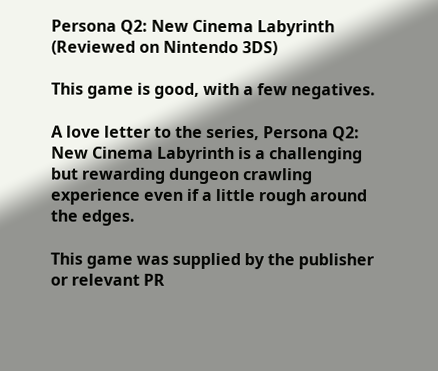Persona Q2: New Cinema Labyrinth (Reviewed on Nintendo 3DS)

This game is good, with a few negatives.

A love letter to the series, Persona Q2: New Cinema Labyrinth is a challenging but rewarding dungeon crawling experience even if a little rough around the edges.

This game was supplied by the publisher or relevant PR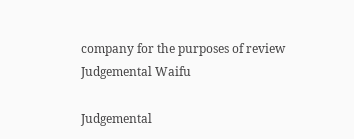company for the purposes of review
Judgemental Waifu

Judgemental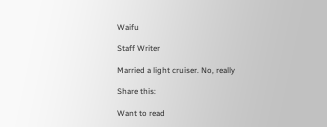Waifu

Staff Writer

Married a light cruiser. No, really

Share this:

Want to read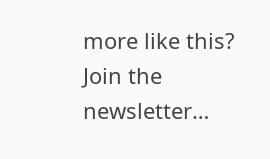more like this? Join the newsletter…